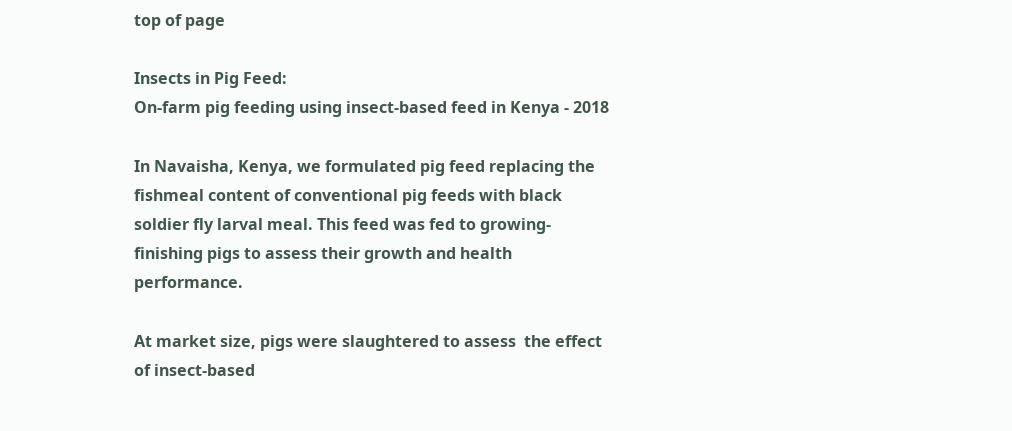top of page

Insects in Pig Feed:
On-farm pig feeding using insect-based feed in Kenya - 2018

In Navaisha, Kenya, we formulated pig feed replacing the fishmeal content of conventional pig feeds with black soldier fly larval meal. This feed was fed to growing-finishing pigs to assess their growth and health performance.

At market size, pigs were slaughtered to assess  the effect of insect-based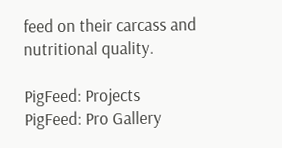feed on their carcass and nutritional quality.

PigFeed: Projects
PigFeed: Pro Gallery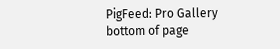PigFeed: Pro Gallery
bottom of page